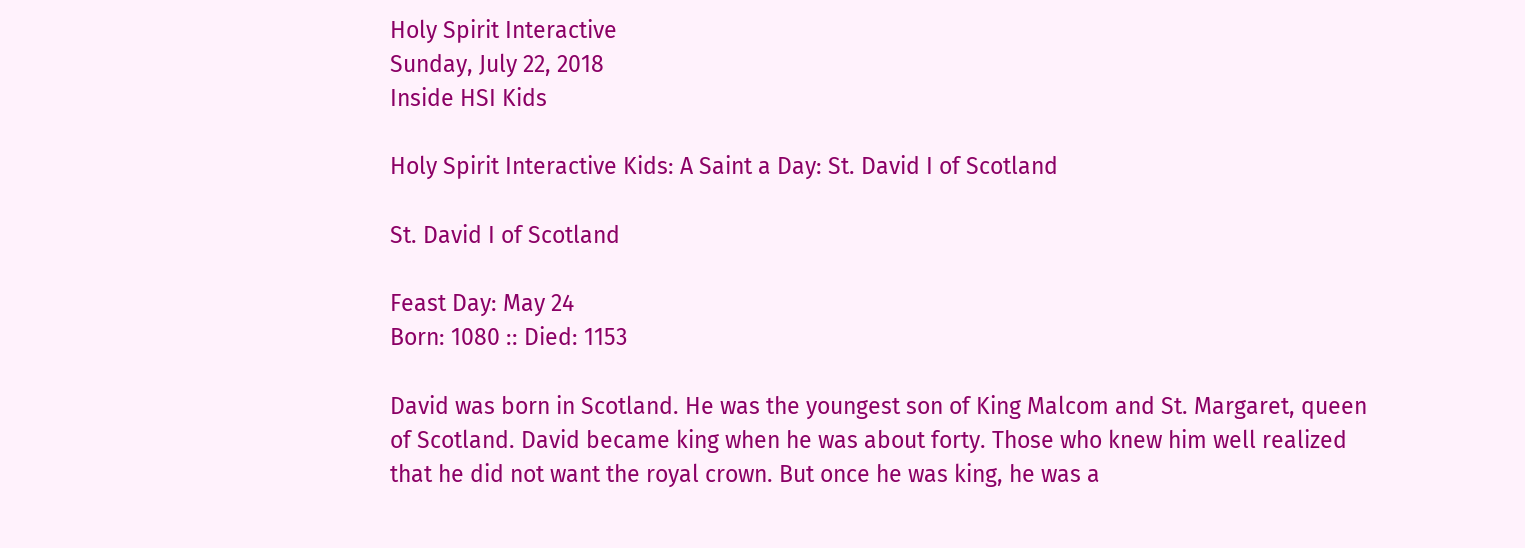Holy Spirit Interactive
Sunday, July 22, 2018
Inside HSI Kids

Holy Spirit Interactive Kids: A Saint a Day: St. David I of Scotland

St. David I of Scotland

Feast Day: May 24
Born: 1080 :: Died: 1153

David was born in Scotland. He was the youngest son of King Malcom and St. Margaret, queen of Scotland. David became king when he was about forty. Those who knew him well realized that he did not want the royal crown. But once he was king, he was a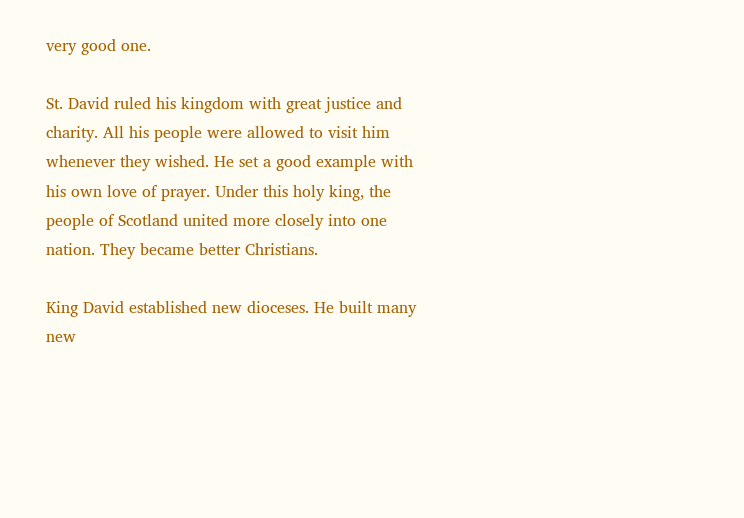very good one.

St. David ruled his kingdom with great justice and charity. All his people were allowed to visit him whenever they wished. He set a good example with his own love of prayer. Under this holy king, the people of Scotland united more closely into one nation. They became better Christians.

King David established new dioceses. He built many new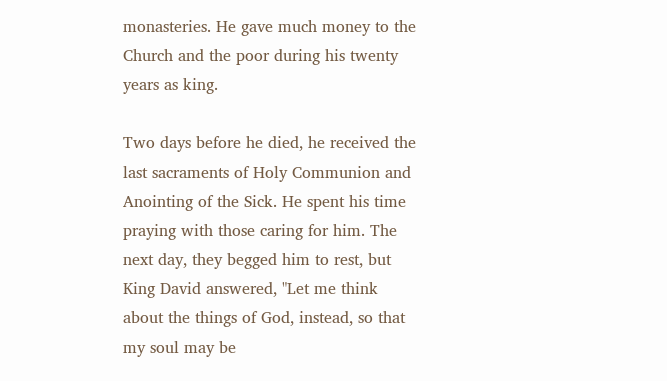monasteries. He gave much money to the Church and the poor during his twenty years as king.

Two days before he died, he received the last sacraments of Holy Communion and Anointing of the Sick. He spent his time praying with those caring for him. The next day, they begged him to rest, but King David answered, "Let me think about the things of God, instead, so that my soul may be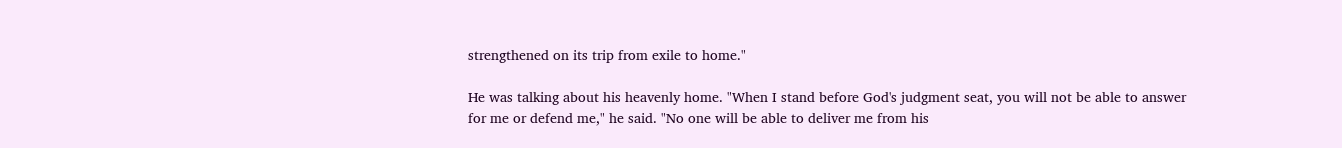strengthened on its trip from exile to home."

He was talking about his heavenly home. "When I stand before God's judgment seat, you will not be able to answer for me or defend me," he said. "No one will be able to deliver me from his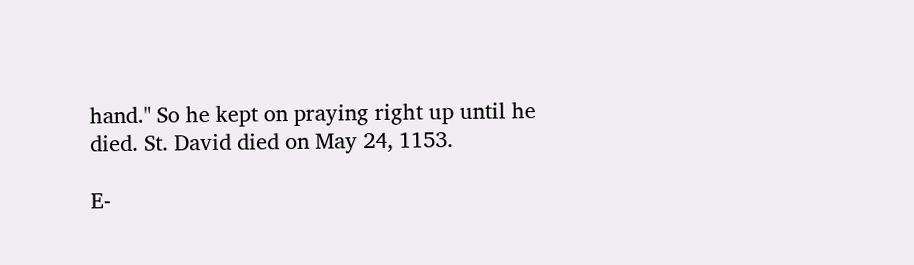hand." So he kept on praying right up until he died. St. David died on May 24, 1153.

E-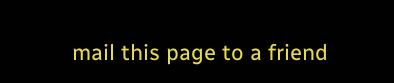mail this page to a friend